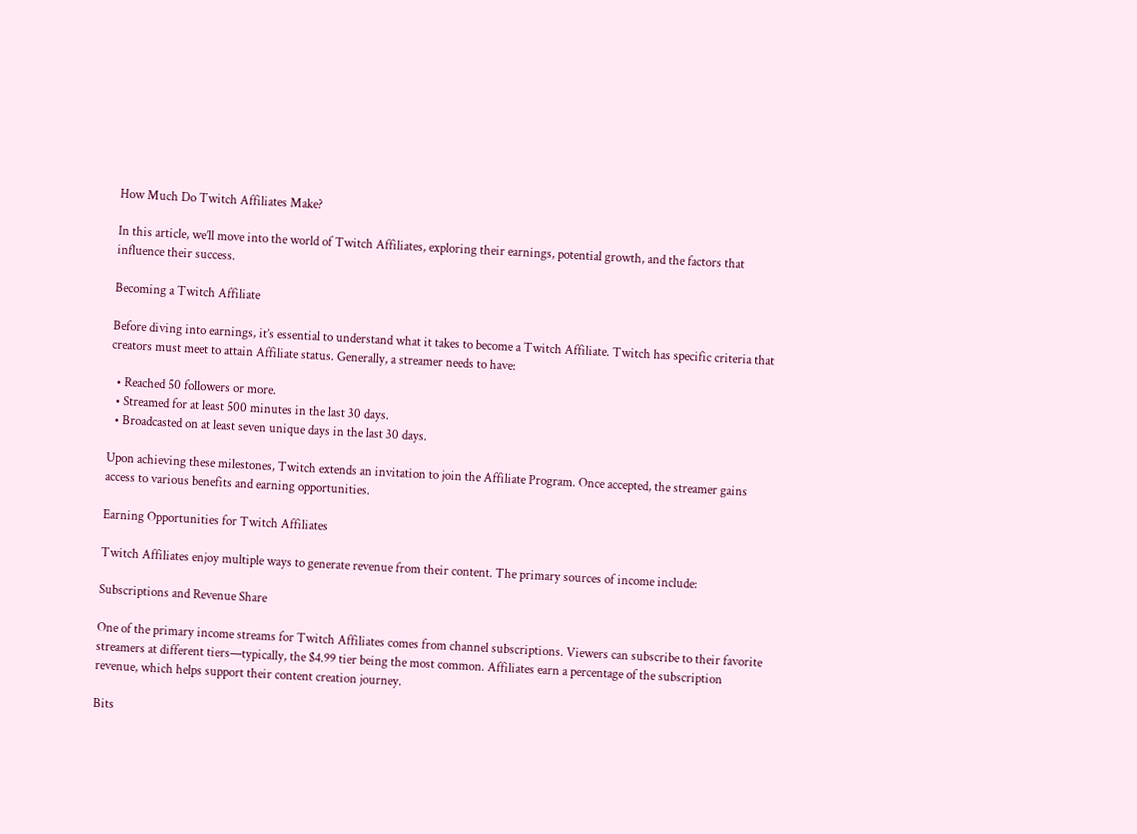How Much Do Twitch Affiliates Make?

In this article, we’ll move into the world of Twitch Affiliates, exploring their earnings, potential growth, and the factors that influence their success.

Becoming a Twitch Affiliate

Before diving into earnings, it’s essential to understand what it takes to become a Twitch Affiliate. Twitch has specific criteria that creators must meet to attain Affiliate status. Generally, a streamer needs to have:

  • Reached 50 followers or more.
  • Streamed for at least 500 minutes in the last 30 days.
  • Broadcasted on at least seven unique days in the last 30 days.

Upon achieving these milestones, Twitch extends an invitation to join the Affiliate Program. Once accepted, the streamer gains access to various benefits and earning opportunities.

Earning Opportunities for Twitch Affiliates

Twitch Affiliates enjoy multiple ways to generate revenue from their content. The primary sources of income include:

Subscriptions and Revenue Share

One of the primary income streams for Twitch Affiliates comes from channel subscriptions. Viewers can subscribe to their favorite streamers at different tiers—typically, the $4.99 tier being the most common. Affiliates earn a percentage of the subscription revenue, which helps support their content creation journey.

Bits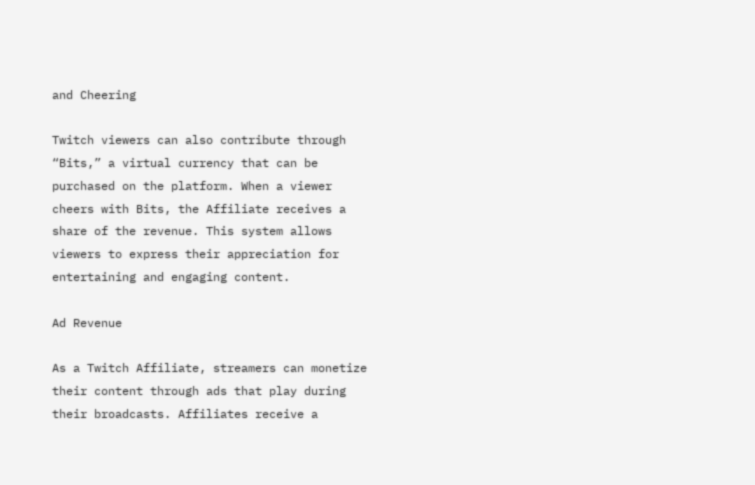and Cheering

Twitch viewers can also contribute through “Bits,” a virtual currency that can be purchased on the platform. When a viewer cheers with Bits, the Affiliate receives a share of the revenue. This system allows viewers to express their appreciation for entertaining and engaging content.

Ad Revenue

As a Twitch Affiliate, streamers can monetize their content through ads that play during their broadcasts. Affiliates receive a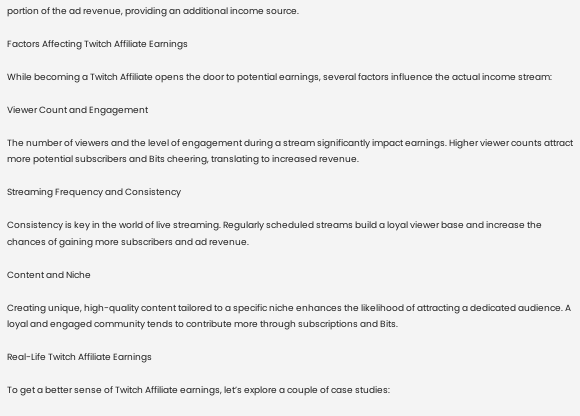portion of the ad revenue, providing an additional income source.

Factors Affecting Twitch Affiliate Earnings

While becoming a Twitch Affiliate opens the door to potential earnings, several factors influence the actual income stream:

Viewer Count and Engagement

The number of viewers and the level of engagement during a stream significantly impact earnings. Higher viewer counts attract more potential subscribers and Bits cheering, translating to increased revenue.

Streaming Frequency and Consistency

Consistency is key in the world of live streaming. Regularly scheduled streams build a loyal viewer base and increase the chances of gaining more subscribers and ad revenue.

Content and Niche

Creating unique, high-quality content tailored to a specific niche enhances the likelihood of attracting a dedicated audience. A loyal and engaged community tends to contribute more through subscriptions and Bits.

Real-Life Twitch Affiliate Earnings

To get a better sense of Twitch Affiliate earnings, let’s explore a couple of case studies: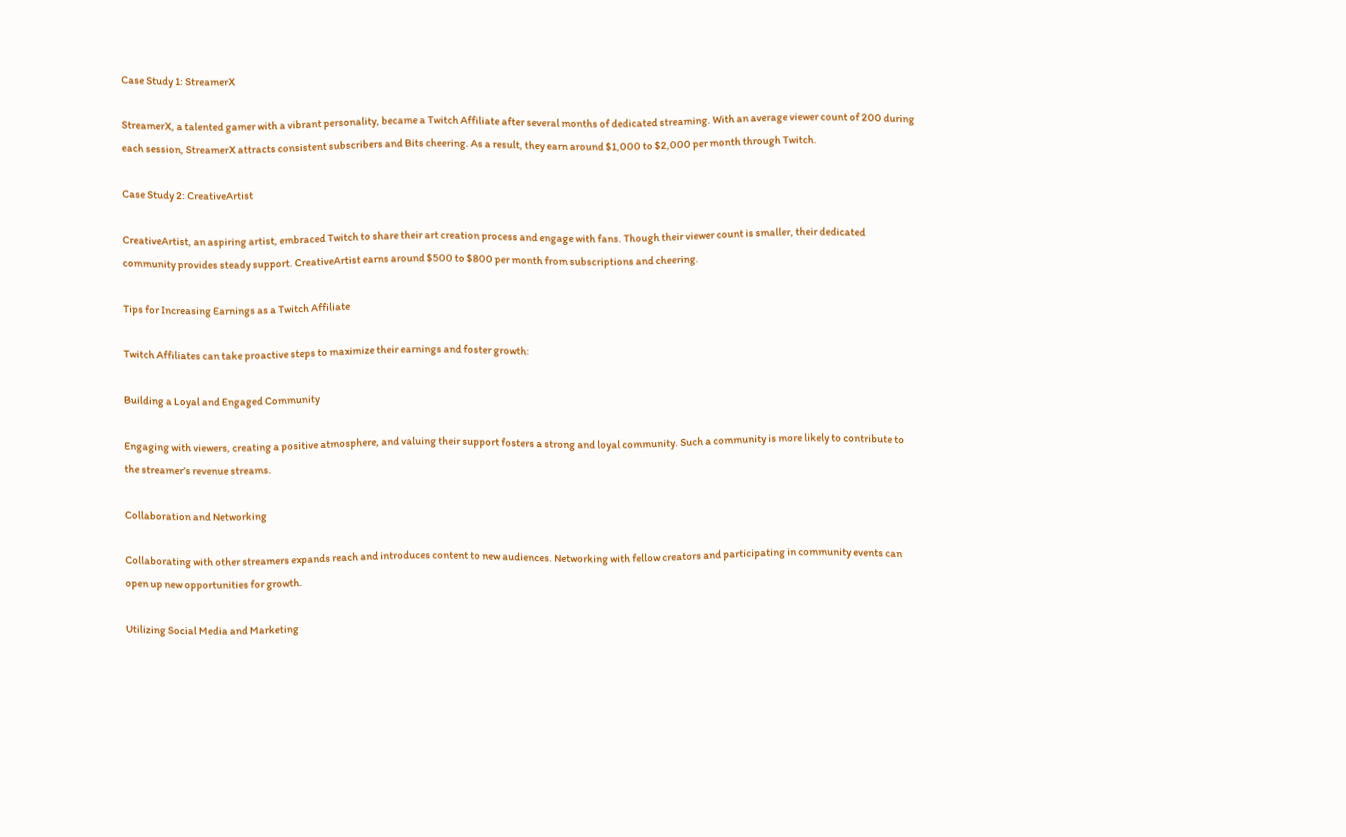Case Study 1: StreamerX

StreamerX, a talented gamer with a vibrant personality, became a Twitch Affiliate after several months of dedicated streaming. With an average viewer count of 200 during each session, StreamerX attracts consistent subscribers and Bits cheering. As a result, they earn around $1,000 to $2,000 per month through Twitch.

Case Study 2: CreativeArtist

CreativeArtist, an aspiring artist, embraced Twitch to share their art creation process and engage with fans. Though their viewer count is smaller, their dedicated community provides steady support. CreativeArtist earns around $500 to $800 per month from subscriptions and cheering.

Tips for Increasing Earnings as a Twitch Affiliate

Twitch Affiliates can take proactive steps to maximize their earnings and foster growth:

Building a Loyal and Engaged Community

Engaging with viewers, creating a positive atmosphere, and valuing their support fosters a strong and loyal community. Such a community is more likely to contribute to the streamer’s revenue streams.

Collaboration and Networking

Collaborating with other streamers expands reach and introduces content to new audiences. Networking with fellow creators and participating in community events can open up new opportunities for growth.

Utilizing Social Media and Marketing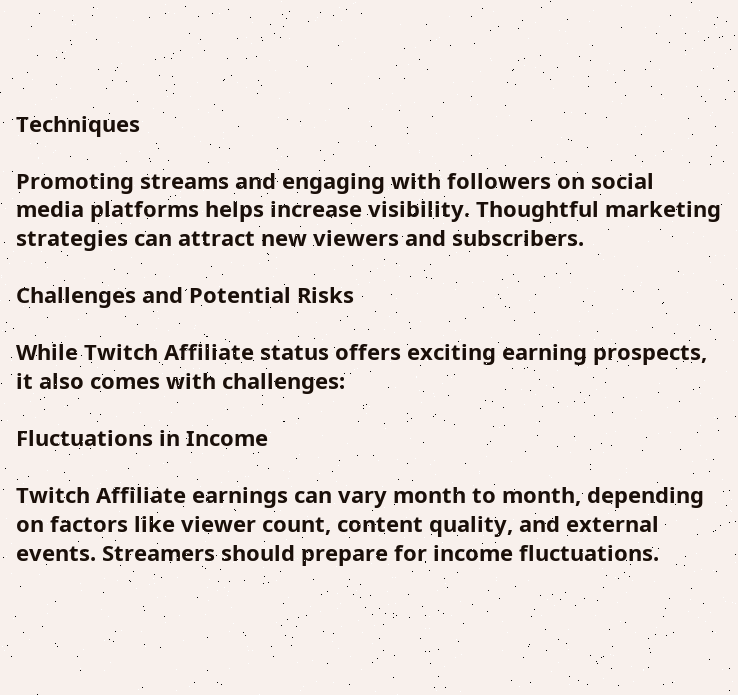Techniques

Promoting streams and engaging with followers on social media platforms helps increase visibility. Thoughtful marketing strategies can attract new viewers and subscribers.

Challenges and Potential Risks

While Twitch Affiliate status offers exciting earning prospects, it also comes with challenges:

Fluctuations in Income

Twitch Affiliate earnings can vary month to month, depending on factors like viewer count, content quality, and external events. Streamers should prepare for income fluctuations.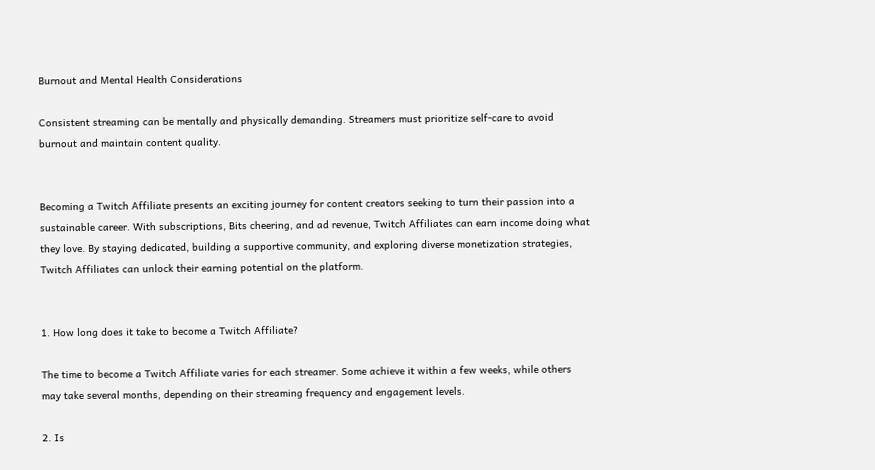Burnout and Mental Health Considerations

Consistent streaming can be mentally and physically demanding. Streamers must prioritize self-care to avoid burnout and maintain content quality.


Becoming a Twitch Affiliate presents an exciting journey for content creators seeking to turn their passion into a sustainable career. With subscriptions, Bits cheering, and ad revenue, Twitch Affiliates can earn income doing what they love. By staying dedicated, building a supportive community, and exploring diverse monetization strategies, Twitch Affiliates can unlock their earning potential on the platform.


1. How long does it take to become a Twitch Affiliate?

The time to become a Twitch Affiliate varies for each streamer. Some achieve it within a few weeks, while others may take several months, depending on their streaming frequency and engagement levels.

2. Is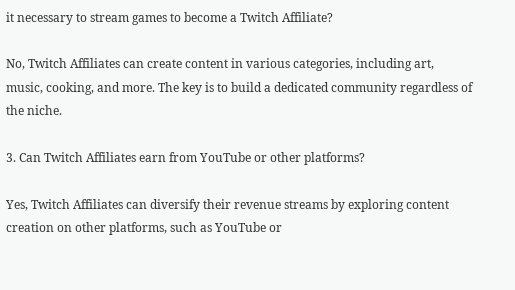it necessary to stream games to become a Twitch Affiliate?

No, Twitch Affiliates can create content in various categories, including art, music, cooking, and more. The key is to build a dedicated community regardless of the niche.

3. Can Twitch Affiliates earn from YouTube or other platforms?

Yes, Twitch Affiliates can diversify their revenue streams by exploring content creation on other platforms, such as YouTube or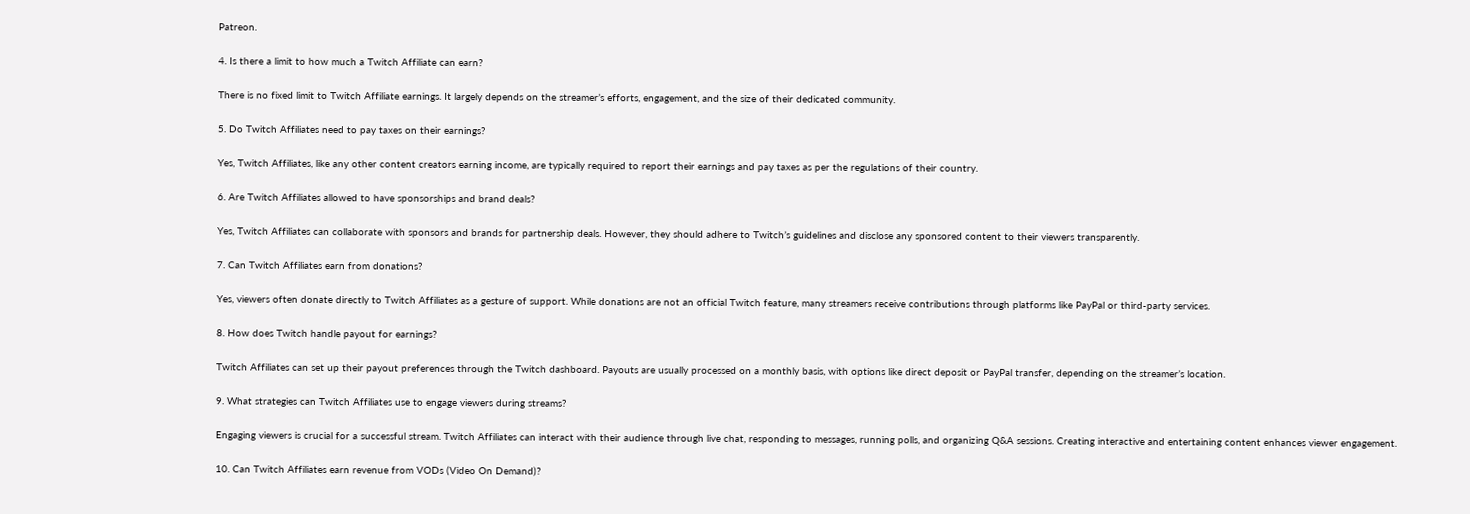Patreon.

4. Is there a limit to how much a Twitch Affiliate can earn?

There is no fixed limit to Twitch Affiliate earnings. It largely depends on the streamer’s efforts, engagement, and the size of their dedicated community.

5. Do Twitch Affiliates need to pay taxes on their earnings?

Yes, Twitch Affiliates, like any other content creators earning income, are typically required to report their earnings and pay taxes as per the regulations of their country.

6. Are Twitch Affiliates allowed to have sponsorships and brand deals?

Yes, Twitch Affiliates can collaborate with sponsors and brands for partnership deals. However, they should adhere to Twitch’s guidelines and disclose any sponsored content to their viewers transparently.

7. Can Twitch Affiliates earn from donations?

Yes, viewers often donate directly to Twitch Affiliates as a gesture of support. While donations are not an official Twitch feature, many streamers receive contributions through platforms like PayPal or third-party services.

8. How does Twitch handle payout for earnings?

Twitch Affiliates can set up their payout preferences through the Twitch dashboard. Payouts are usually processed on a monthly basis, with options like direct deposit or PayPal transfer, depending on the streamer’s location.

9. What strategies can Twitch Affiliates use to engage viewers during streams?

Engaging viewers is crucial for a successful stream. Twitch Affiliates can interact with their audience through live chat, responding to messages, running polls, and organizing Q&A sessions. Creating interactive and entertaining content enhances viewer engagement.

10. Can Twitch Affiliates earn revenue from VODs (Video On Demand)?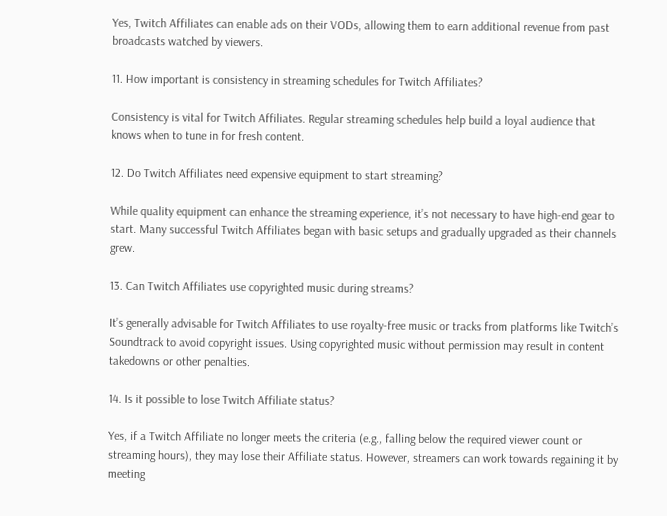Yes, Twitch Affiliates can enable ads on their VODs, allowing them to earn additional revenue from past broadcasts watched by viewers.

11. How important is consistency in streaming schedules for Twitch Affiliates?

Consistency is vital for Twitch Affiliates. Regular streaming schedules help build a loyal audience that knows when to tune in for fresh content.

12. Do Twitch Affiliates need expensive equipment to start streaming?

While quality equipment can enhance the streaming experience, it’s not necessary to have high-end gear to start. Many successful Twitch Affiliates began with basic setups and gradually upgraded as their channels grew.

13. Can Twitch Affiliates use copyrighted music during streams?

It’s generally advisable for Twitch Affiliates to use royalty-free music or tracks from platforms like Twitch’s Soundtrack to avoid copyright issues. Using copyrighted music without permission may result in content takedowns or other penalties.

14. Is it possible to lose Twitch Affiliate status?

Yes, if a Twitch Affiliate no longer meets the criteria (e.g., falling below the required viewer count or streaming hours), they may lose their Affiliate status. However, streamers can work towards regaining it by meeting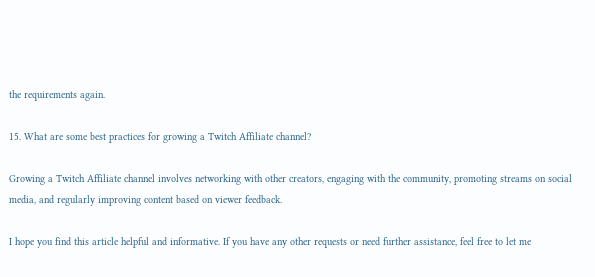the requirements again.

15. What are some best practices for growing a Twitch Affiliate channel?

Growing a Twitch Affiliate channel involves networking with other creators, engaging with the community, promoting streams on social media, and regularly improving content based on viewer feedback.

I hope you find this article helpful and informative. If you have any other requests or need further assistance, feel free to let me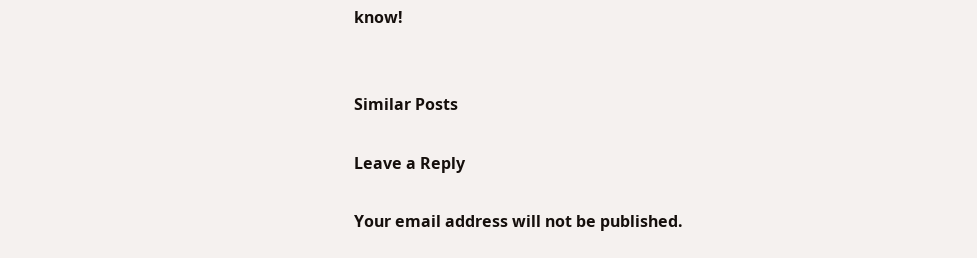know!


Similar Posts

Leave a Reply

Your email address will not be published.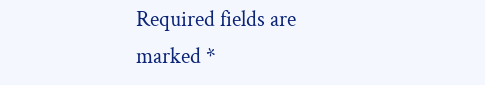Required fields are marked *